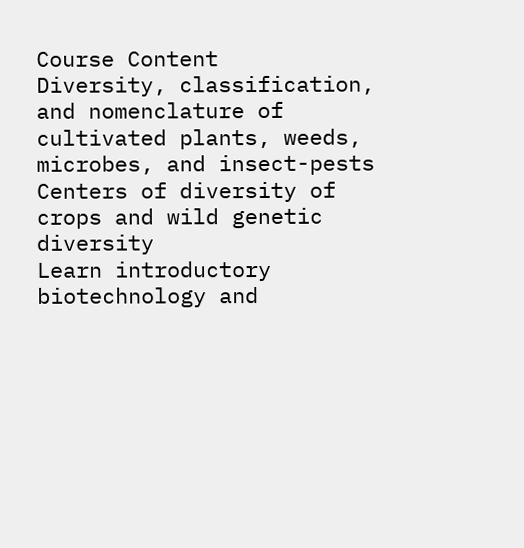Course Content
Diversity, classification, and nomenclature of cultivated plants, weeds, microbes, and insect-pests
Centers of diversity of crops and wild genetic diversity
Learn introductory biotechnology and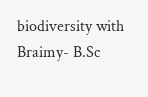biodiversity with Braimy- B.Sc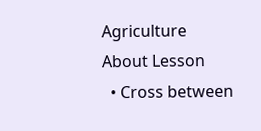Agriculture
About Lesson
  • Cross between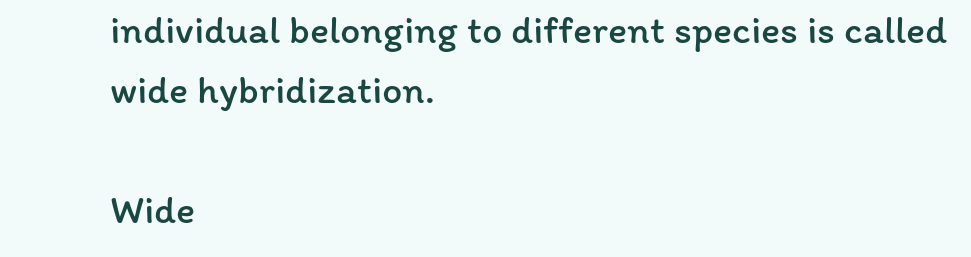individual belonging to different species is called wide hybridization.

Wide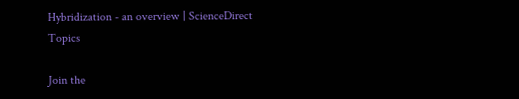Hybridization - an overview | ScienceDirect Topics

Join the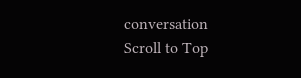conversation
Scroll to Top